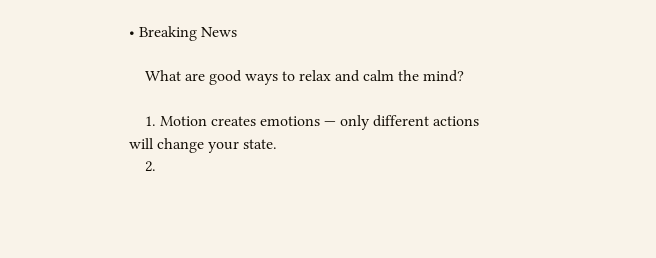• Breaking News

    What are good ways to relax and calm the mind?

    1. Motion creates emotions — only different actions will change your state.
    2.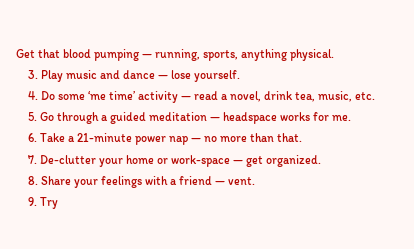Get that blood pumping — running, sports, anything physical.
    3. Play music and dance — lose yourself.
    4. Do some ‘me time’ activity — read a novel, drink tea, music, etc.
    5. Go through a guided meditation — headspace works for me.
    6. Take a 21-minute power nap — no more than that.
    7. De-clutter your home or work-space — get organized.
    8. Share your feelings with a friend — vent.
    9. Try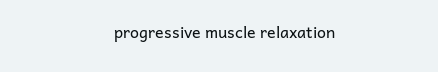progressive muscle relaxation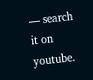— search it on youtube.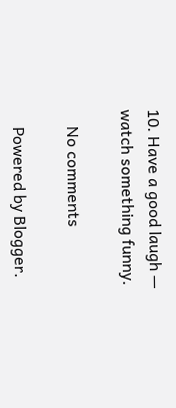10. Have a good laugh — watch something funny.

    No comments

    Powered by Blogger.